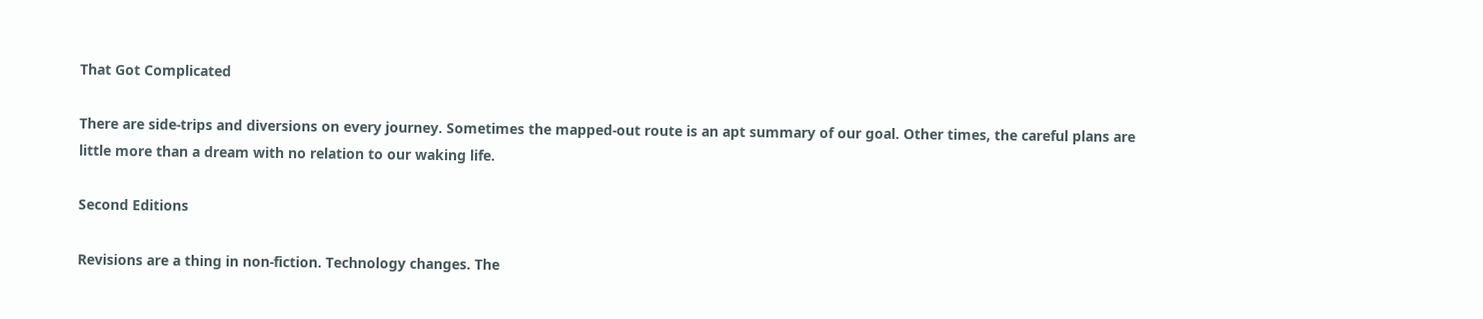That Got Complicated

There are side-trips and diversions on every journey. Sometimes the mapped-out route is an apt summary of our goal. Other times, the careful plans are little more than a dream with no relation to our waking life.

Second Editions

Revisions are a thing in non-fiction. Technology changes. The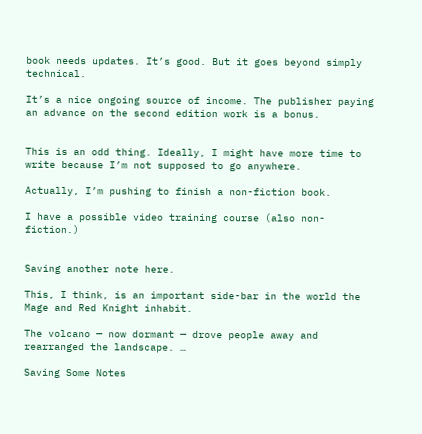book needs updates. It’s good. But it goes beyond simply technical.

It’s a nice ongoing source of income. The publisher paying an advance on the second edition work is a bonus.


This is an odd thing. Ideally, I might have more time to write because I’m not supposed to go anywhere.

Actually, I’m pushing to finish a non-fiction book.

I have a possible video training course (also non-fiction.)


Saving another note here.

This, I think, is an important side-bar in the world the Mage and Red Knight inhabit.

The volcano — now dormant — drove people away and rearranged the landscape. …

Saving Some Notes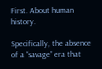First. About human history.

Specifically, the absence of a “savage” era that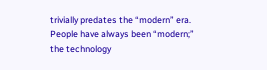trivially predates the “modern” era. People have always been “modern;” the technology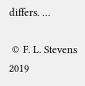differs. …

 © F. L. Stevens 2019